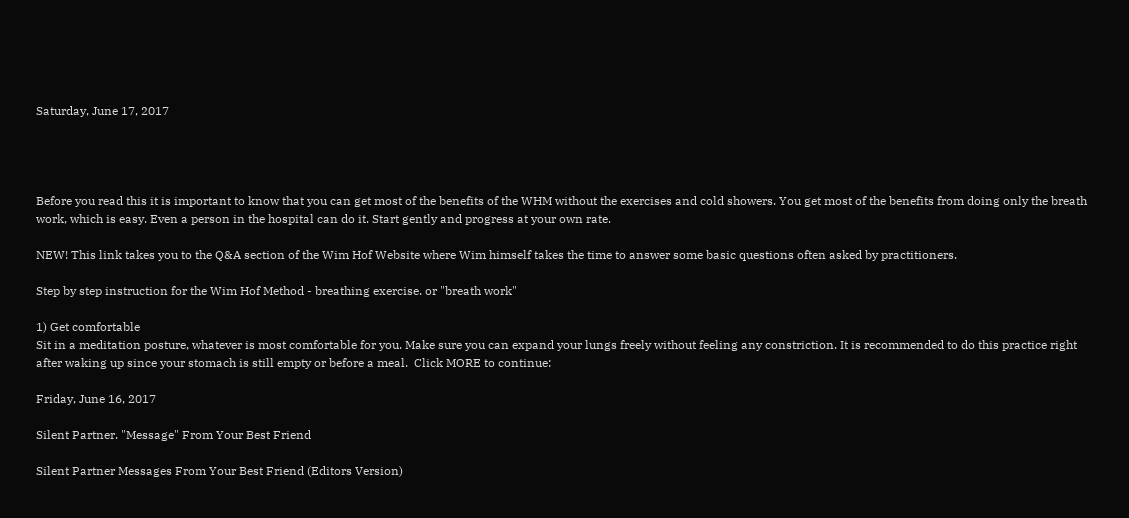Saturday, June 17, 2017




Before you read this it is important to know that you can get most of the benefits of the WHM without the exercises and cold showers. You get most of the benefits from doing only the breath work, which is easy. Even a person in the hospital can do it. Start gently and progress at your own rate.

NEW! This link takes you to the Q&A section of the Wim Hof Website where Wim himself takes the time to answer some basic questions often asked by practitioners.

Step by step instruction for the Wim Hof Method - breathing exercise. or "breath work"

1) Get comfortable
Sit in a meditation posture, whatever is most comfortable for you. Make sure you can expand your lungs freely without feeling any constriction. It is recommended to do this practice right after waking up since your stomach is still empty or before a meal.  Click MORE to continue:

Friday, June 16, 2017

Silent Partner. "Message" From Your Best Friend

Silent Partner Messages From Your Best Friend (Editors Version)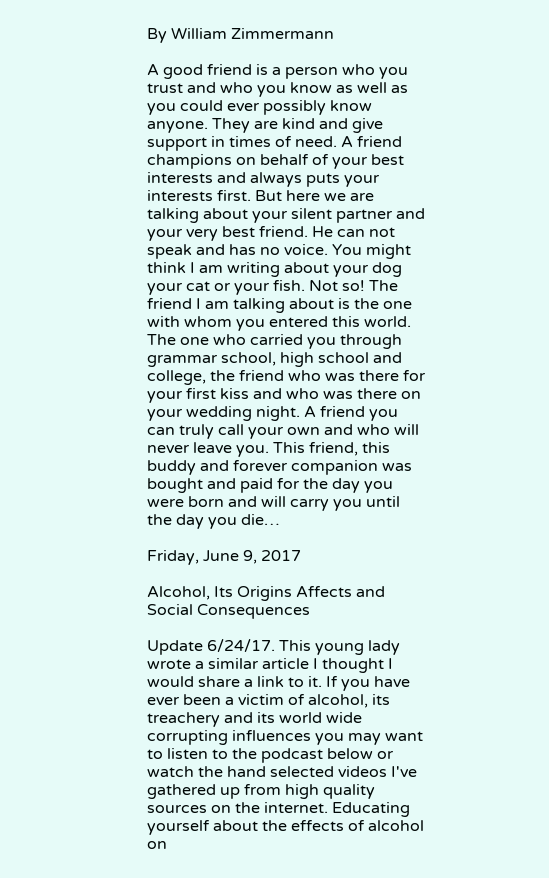By William Zimmermann

A good friend is a person who you trust and who you know as well as you could ever possibly know anyone. They are kind and give support in times of need. A friend champions on behalf of your best interests and always puts your interests first. But here we are talking about your silent partner and your very best friend. He can not speak and has no voice. You might think I am writing about your dog your cat or your fish. Not so! The friend I am talking about is the one with whom you entered this world. The one who carried you through grammar school, high school and college, the friend who was there for your first kiss and who was there on your wedding night. A friend you can truly call your own and who will never leave you. This friend, this buddy and forever companion was bought and paid for the day you were born and will carry you until the day you die…

Friday, June 9, 2017

Alcohol, Its Origins Affects and Social Consequences

Update 6/24/17. This young lady wrote a similar article I thought I would share a link to it. If you have ever been a victim of alcohol, its treachery and its world wide corrupting influences you may want to listen to the podcast below or watch the hand selected videos I've gathered up from high quality sources on the internet. Educating yourself about the effects of alcohol on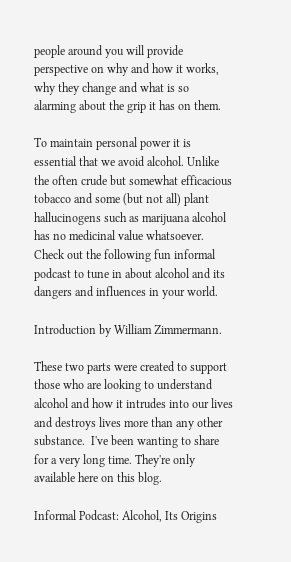people around you will provide perspective on why and how it works, why they change and what is so alarming about the grip it has on them.

To maintain personal power it is essential that we avoid alcohol. Unlike the often crude but somewhat efficacious tobacco and some (but not all) plant hallucinogens such as marijuana alcohol has no medicinal value whatsoever. Check out the following fun informal podcast to tune in about alcohol and its dangers and influences in your world.

Introduction by William Zimmermann.

These two parts were created to support those who are looking to understand alcohol and how it intrudes into our lives and destroys lives more than any other substance.  I've been wanting to share for a very long time. They're only available here on this blog.

Informal Podcast: Alcohol, Its Origins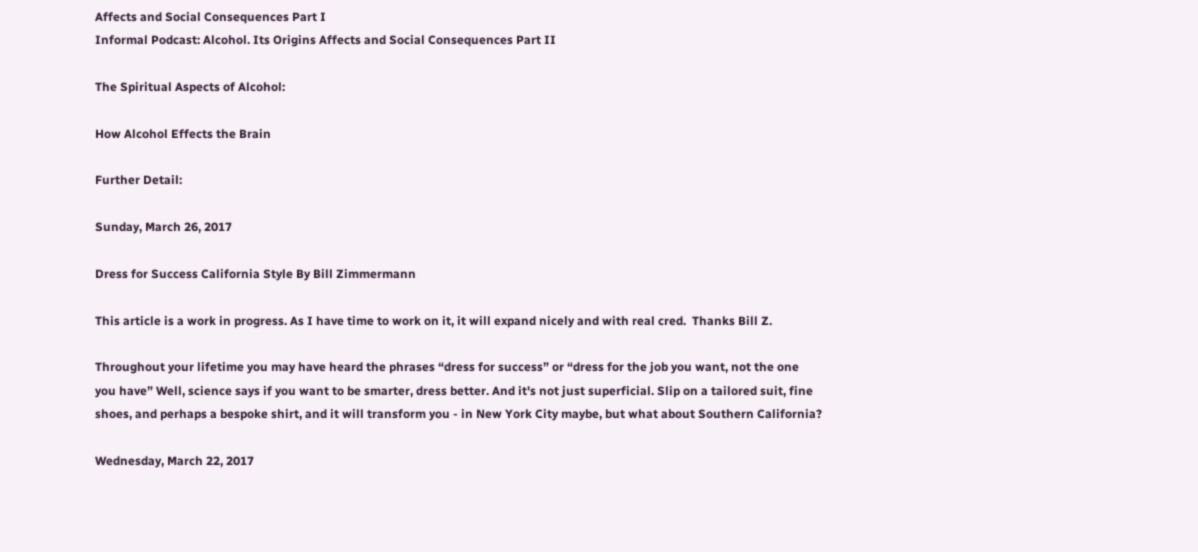Affects and Social Consequences Part I
Informal Podcast: Alcohol. Its Origins Affects and Social Consequences Part II

The Spiritual Aspects of Alcohol:

How Alcohol Effects the Brain

Further Detail:

Sunday, March 26, 2017

Dress for Success California Style By Bill Zimmermann

This article is a work in progress. As I have time to work on it, it will expand nicely and with real cred.  Thanks Bill Z.

Throughout your lifetime you may have heard the phrases “dress for success” or “dress for the job you want, not the one you have” Well, science says if you want to be smarter, dress better. And it's not just superficial. Slip on a tailored suit, fine shoes, and perhaps a bespoke shirt, and it will transform you - in New York City maybe, but what about Southern California?

Wednesday, March 22, 2017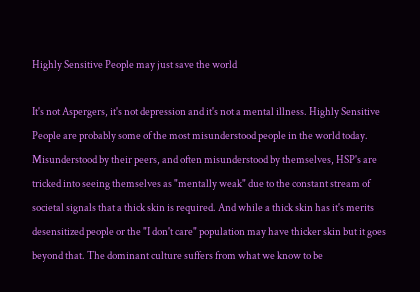Highly Sensitive People may just save the world

It's not Aspergers, it's not depression and it's not a mental illness. Highly Sensitive People are probably some of the most misunderstood people in the world today. Misunderstood by their peers, and often misunderstood by themselves, HSP's are tricked into seeing themselves as "mentally weak" due to the constant stream of societal signals that a thick skin is required. And while a thick skin has it's merits desensitized people or the "I don't care" population may have thicker skin but it goes beyond that. The dominant culture suffers from what we know to be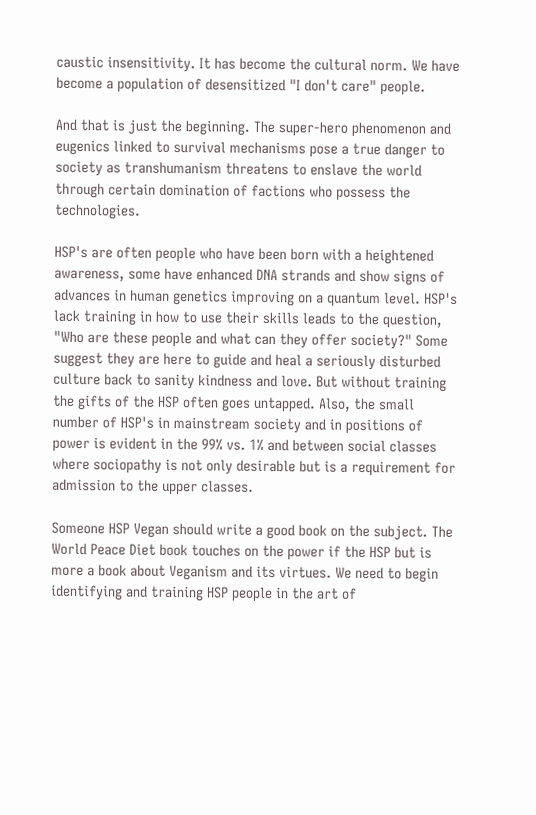caustic insensitivity. It has become the cultural norm. We have become a population of desensitized "I don't care" people.

And that is just the beginning. The super-hero phenomenon and eugenics linked to survival mechanisms pose a true danger to society as transhumanism threatens to enslave the world through certain domination of factions who possess the technologies.

HSP's are often people who have been born with a heightened awareness, some have enhanced DNA strands and show signs of advances in human genetics improving on a quantum level. HSP's lack training in how to use their skills leads to the question, "Who are these people and what can they offer society?" Some suggest they are here to guide and heal a seriously disturbed culture back to sanity kindness and love. But without training the gifts of the HSP often goes untapped. Also, the small number of HSP's in mainstream society and in positions of power is evident in the 99% vs. 1% and between social classes where sociopathy is not only desirable but is a requirement for admission to the upper classes.

Someone HSP Vegan should write a good book on the subject. The World Peace Diet book touches on the power if the HSP but is more a book about Veganism and its virtues. We need to begin identifying and training HSP people in the art of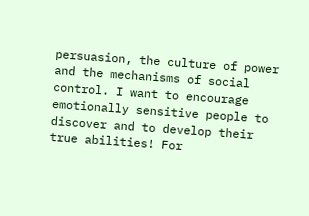persuasion, the culture of power and the mechanisms of social control. I want to encourage emotionally sensitive people to discover and to develop their true abilities! For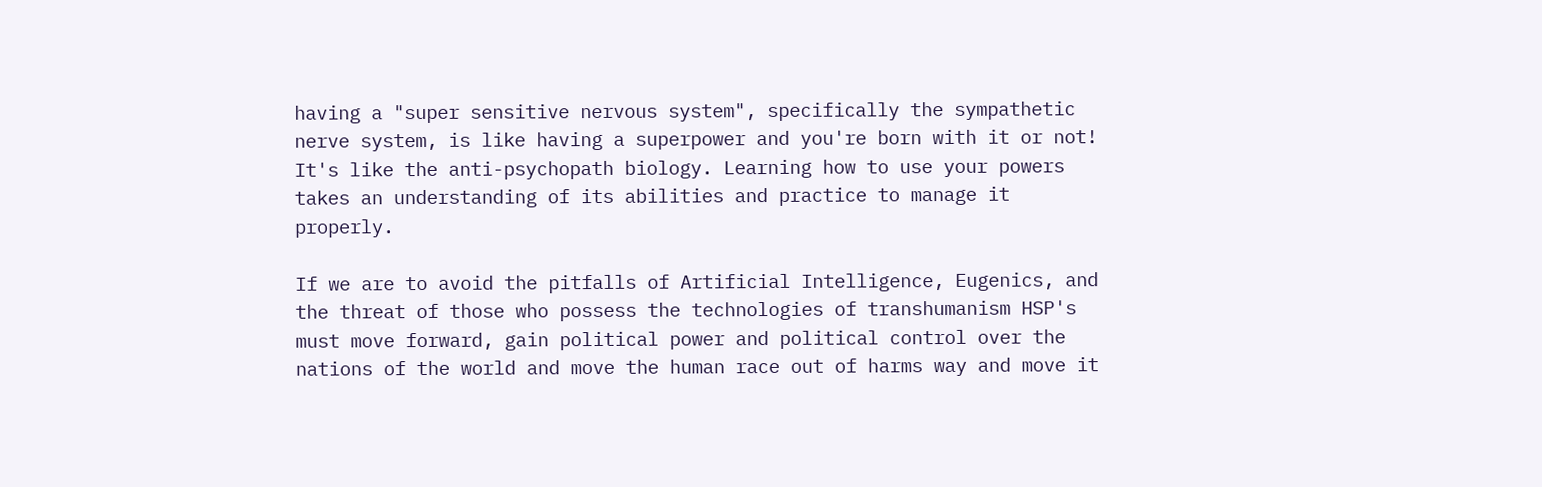having a "super sensitive nervous system", specifically the sympathetic nerve system, is like having a superpower and you're born with it or not! It's like the anti-psychopath biology. Learning how to use your powers takes an understanding of its abilities and practice to manage it properly.

If we are to avoid the pitfalls of Artificial Intelligence, Eugenics, and the threat of those who possess the technologies of transhumanism HSP's must move forward, gain political power and political control over the nations of the world and move the human race out of harms way and move it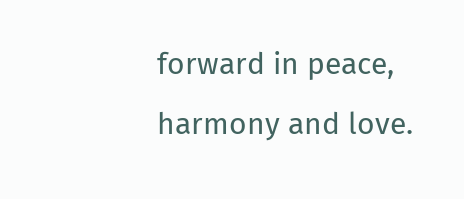forward in peace, harmony and love.